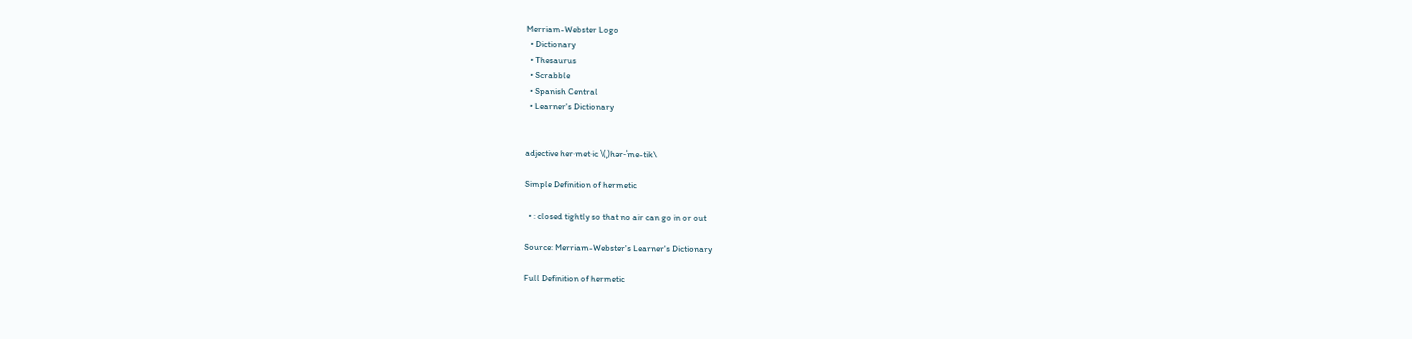Merriam-Webster Logo
  • Dictionary
  • Thesaurus
  • Scrabble
  • Spanish Central
  • Learner's Dictionary


adjective her·met·ic \(ˌ)hər-ˈme-tik\

Simple Definition of hermetic

  • : closed tightly so that no air can go in or out

Source: Merriam-Webster's Learner's Dictionary

Full Definition of hermetic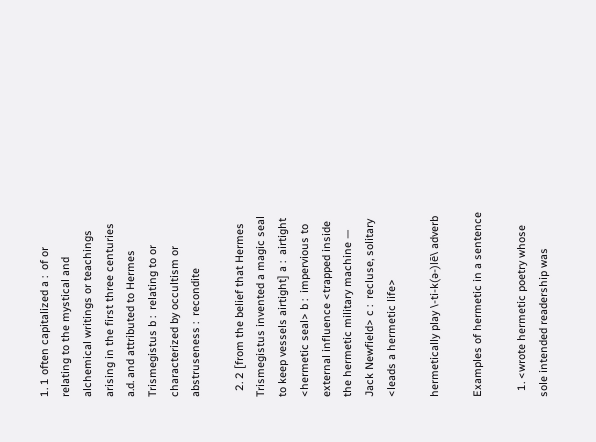1. 1 often capitalized a :  of or relating to the mystical and alchemical writings or teachings arising in the first three centuries a.d. and attributed to Hermes Trismegistus b :  relating to or characterized by occultism or abstruseness :  recondite

  2. 2 [from the belief that Hermes Trismegistus invented a magic seal to keep vessels airtight] a :  airtight <hermetic seal> b :  impervious to external influence <trapped inside the hermetic military machine — Jack Newfield> c :  recluse, solitary <leads a hermetic life>

hermetically play \-ti-k(ə-)lē\ adverb

Examples of hermetic in a sentence

  1. <wrote hermetic poetry whose sole intended readership was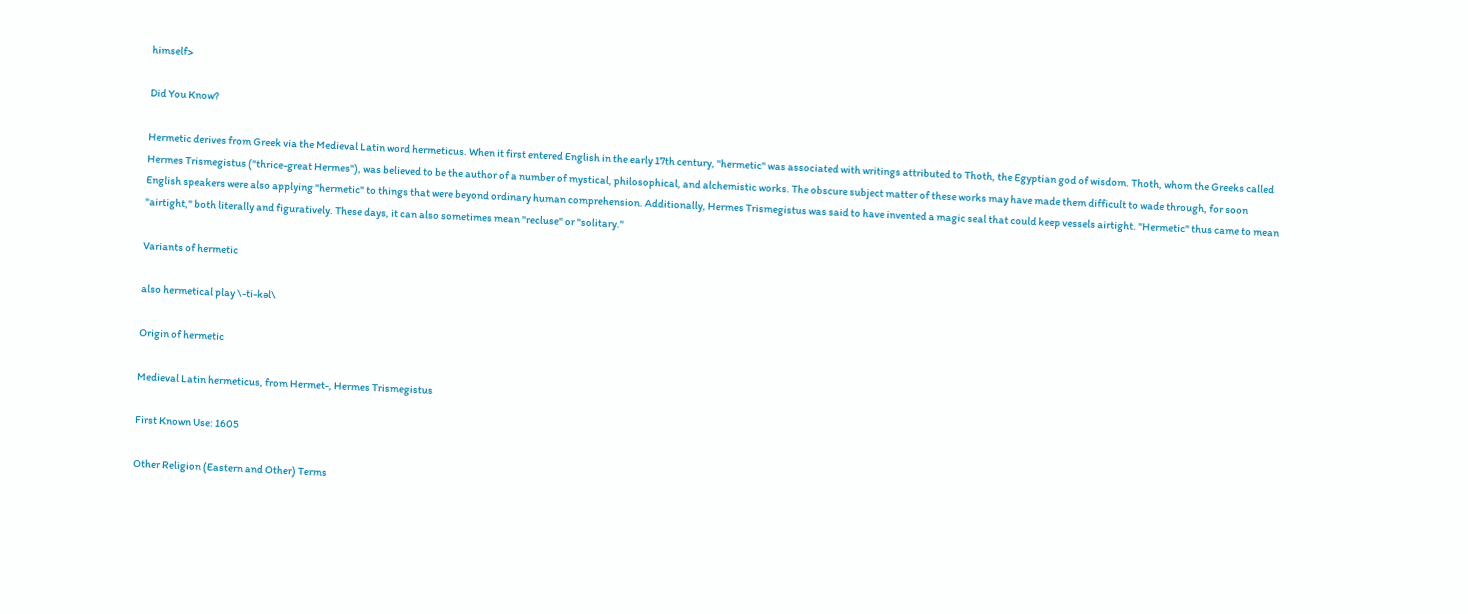himself>

Did You Know?

Hermetic derives from Greek via the Medieval Latin word hermeticus. When it first entered English in the early 17th century, "hermetic" was associated with writings attributed to Thoth, the Egyptian god of wisdom. Thoth, whom the Greeks called Hermes Trismegistus ("thrice-great Hermes"), was believed to be the author of a number of mystical, philosophical, and alchemistic works. The obscure subject matter of these works may have made them difficult to wade through, for soon English speakers were also applying "hermetic" to things that were beyond ordinary human comprehension. Additionally, Hermes Trismegistus was said to have invented a magic seal that could keep vessels airtight. "Hermetic" thus came to mean "airtight," both literally and figuratively. These days, it can also sometimes mean "recluse" or "solitary."

Variants of hermetic

also hermetical play \-ti-kəl\

Origin of hermetic

Medieval Latin hermeticus, from Hermet-, Hermes Trismegistus

First Known Use: 1605

Other Religion (Eastern and Other) Terms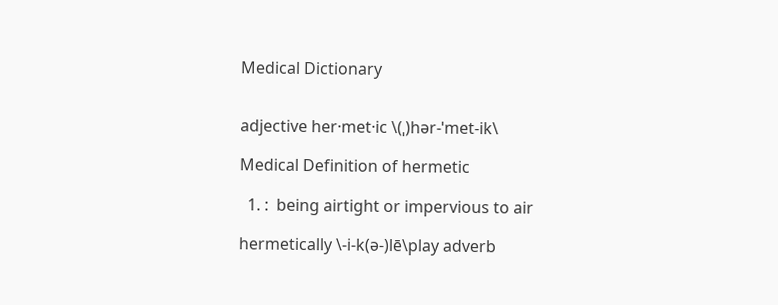Medical Dictionary


adjective her·met·ic \(ˌ)hər-ˈmet-ik\

Medical Definition of hermetic

  1. :  being airtight or impervious to air

hermetically \-i-k(ə-)lē\play adverb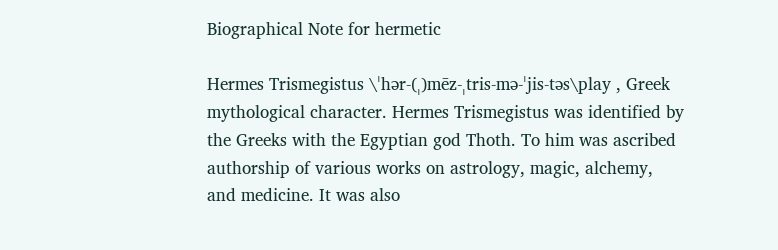Biographical Note for hermetic

Hermes Trismegistus \ˈhər-(ˌ)mēz-ˌtris-mə-ˈjis-təs\play , Greek mythological character. Hermes Trismegistus was identified by the Greeks with the Egyptian god Thoth. To him was ascribed authorship of various works on astrology, magic, alchemy, and medicine. It was also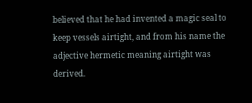believed that he had invented a magic seal to keep vessels airtight, and from his name the adjective hermetic meaning airtight was derived.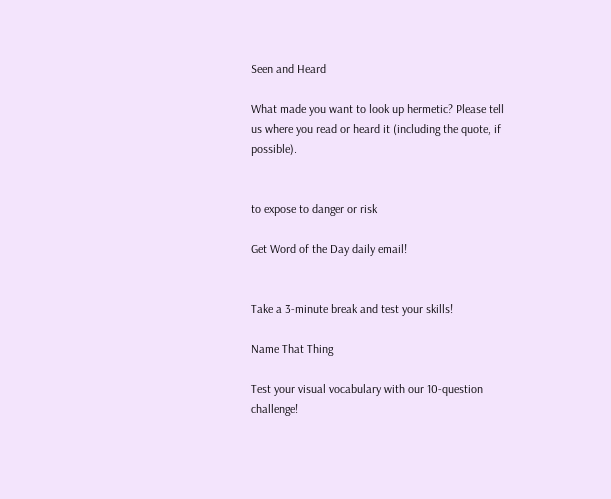Seen and Heard

What made you want to look up hermetic? Please tell us where you read or heard it (including the quote, if possible).


to expose to danger or risk

Get Word of the Day daily email!


Take a 3-minute break and test your skills!

Name That Thing

Test your visual vocabulary with our 10-question challenge!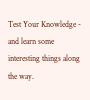Test Your Knowledge - and learn some interesting things along the way.